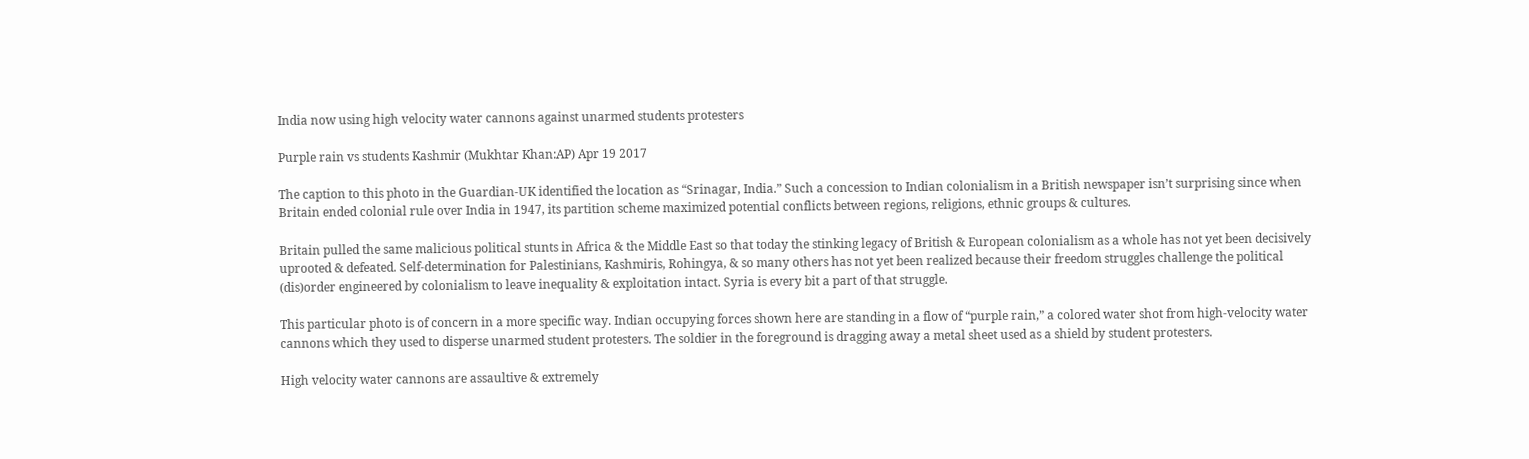India now using high velocity water cannons against unarmed students protesters

Purple rain vs students Kashmir (Mukhtar Khan:AP) Apr 19 2017

The caption to this photo in the Guardian-UK identified the location as “Srinagar, India.” Such a concession to Indian colonialism in a British newspaper isn’t surprising since when Britain ended colonial rule over India in 1947, its partition scheme maximized potential conflicts between regions, religions, ethnic groups & cultures.

Britain pulled the same malicious political stunts in Africa & the Middle East so that today the stinking legacy of British & European colonialism as a whole has not yet been decisively uprooted & defeated. Self-determination for Palestinians, Kashmiris, Rohingya, & so many others has not yet been realized because their freedom struggles challenge the political (dis)order engineered by colonialism to leave inequality & exploitation intact. Syria is every bit a part of that struggle.

This particular photo is of concern in a more specific way. Indian occupying forces shown here are standing in a flow of “purple rain,” a colored water shot from high-velocity water cannons which they used to disperse unarmed student protesters. The soldier in the foreground is dragging away a metal sheet used as a shield by student protesters.

High velocity water cannons are assaultive & extremely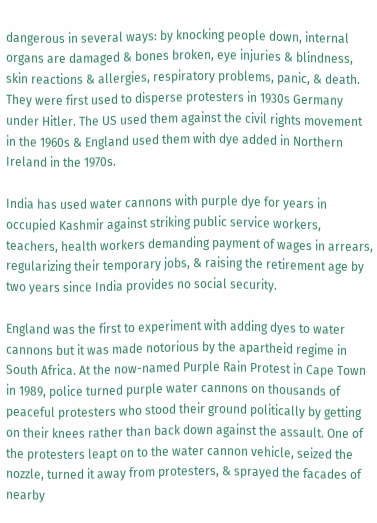dangerous in several ways: by knocking people down, internal organs are damaged & bones broken, eye injuries & blindness, skin reactions & allergies, respiratory problems, panic, & death. They were first used to disperse protesters in 1930s Germany under Hitler. The US used them against the civil rights movement in the 1960s & England used them with dye added in Northern Ireland in the 1970s.

India has used water cannons with purple dye for years in occupied Kashmir against striking public service workers, teachers, health workers demanding payment of wages in arrears, regularizing their temporary jobs, & raising the retirement age by two years since India provides no social security.

England was the first to experiment with adding dyes to water cannons but it was made notorious by the apartheid regime in South Africa. At the now-named Purple Rain Protest in Cape Town in 1989, police turned purple water cannons on thousands of peaceful protesters who stood their ground politically by getting on their knees rather than back down against the assault. One of the protesters leapt on to the water cannon vehicle, seized the nozzle, turned it away from protesters, & sprayed the facades of nearby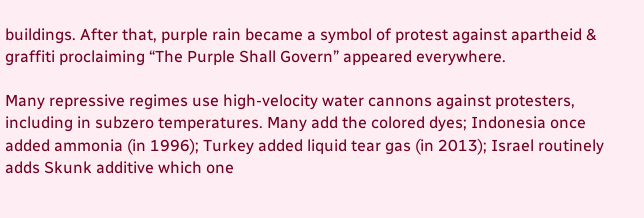buildings. After that, purple rain became a symbol of protest against apartheid & graffiti proclaiming “The Purple Shall Govern” appeared everywhere.

Many repressive regimes use high-velocity water cannons against protesters, including in subzero temperatures. Many add the colored dyes; Indonesia once added ammonia (in 1996); Turkey added liquid tear gas (in 2013); Israel routinely adds Skunk additive which one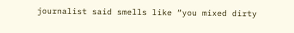journalist said smells like “you mixed dirty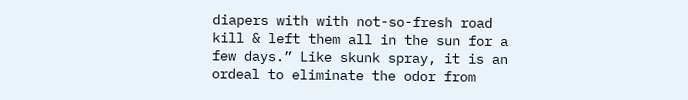diapers with with not-so-fresh road kill & left them all in the sun for a few days.” Like skunk spray, it is an ordeal to eliminate the odor from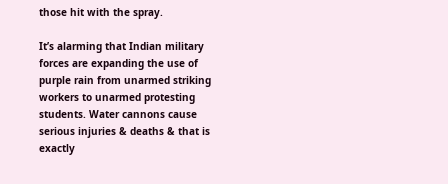those hit with the spray.

It’s alarming that Indian military forces are expanding the use of purple rain from unarmed striking workers to unarmed protesting students. Water cannons cause serious injuries & deaths & that is exactly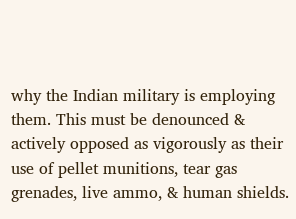why the Indian military is employing them. This must be denounced & actively opposed as vigorously as their use of pellet munitions, tear gas grenades, live ammo, & human shields.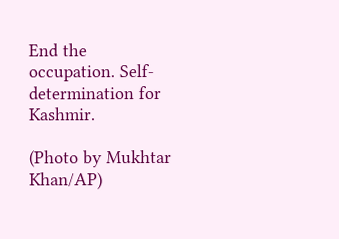End the occupation. Self-determination for Kashmir.

(Photo by Mukhtar Khan/AP)